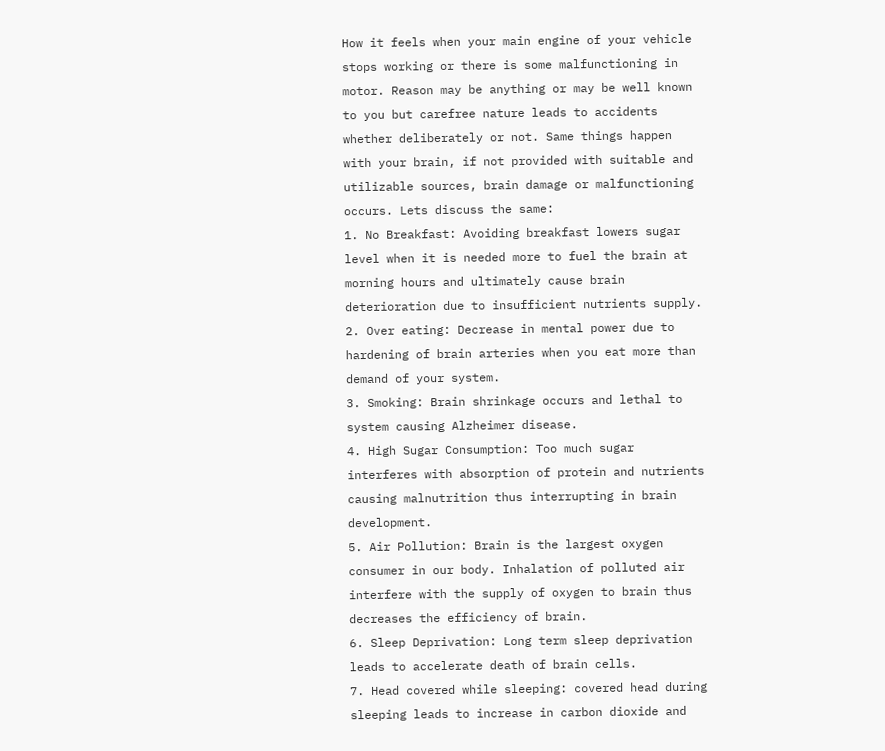How it feels when your main engine of your vehicle stops working or there is some malfunctioning in motor. Reason may be anything or may be well known to you but carefree nature leads to accidents whether deliberately or not. Same things happen with your brain, if not provided with suitable and utilizable sources, brain damage or malfunctioning occurs. Lets discuss the same:
1. No Breakfast: Avoiding breakfast lowers sugar level when it is needed more to fuel the brain at morning hours and ultimately cause brain deterioration due to insufficient nutrients supply.
2. Over eating: Decrease in mental power due to hardening of brain arteries when you eat more than demand of your system.
3. Smoking: Brain shrinkage occurs and lethal to system causing Alzheimer disease.
4. High Sugar Consumption: Too much sugar interferes with absorption of protein and nutrients causing malnutrition thus interrupting in brain development.
5. Air Pollution: Brain is the largest oxygen consumer in our body. Inhalation of polluted air interfere with the supply of oxygen to brain thus decreases the efficiency of brain.
6. Sleep Deprivation: Long term sleep deprivation leads to accelerate death of brain cells.
7. Head covered while sleeping: covered head during sleeping leads to increase in carbon dioxide and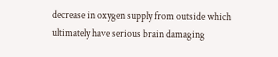decrease in oxygen supply from outside which ultimately have serious brain damaging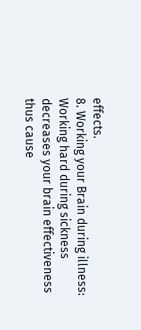effects.
8. Working your Brain during illness: Working hard during sickness decreases your brain effectiveness thus cause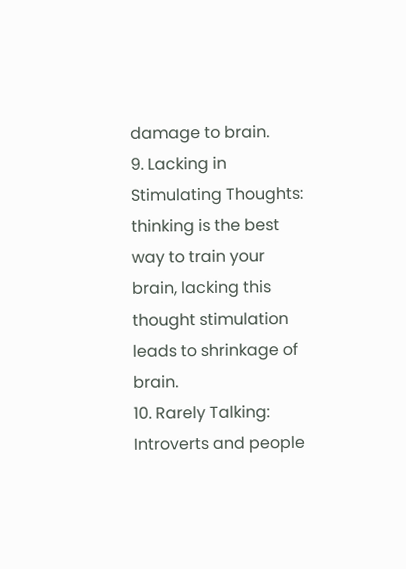damage to brain.
9. Lacking in Stimulating Thoughts: thinking is the best way to train your brain, lacking this thought stimulation leads to shrinkage of brain.
10. Rarely Talking: Introverts and people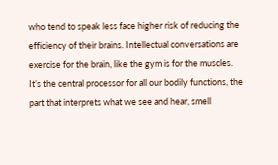who tend to speak less face higher risk of reducing the efficiency of their brains. Intellectual conversations are exercise for the brain, like the gym is for the muscles.
It’s the central processor for all our bodily functions, the part that interprets what we see and hear, smell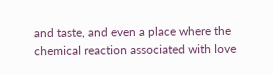and taste, and even a place where the chemical reaction associated with love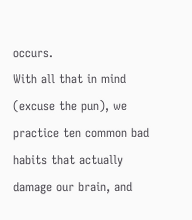occurs.
With all that in mind (excuse the pun), we practice ten common bad habits that actually damage our brain, and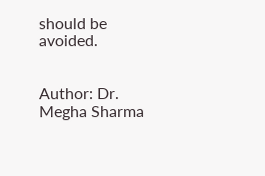should be avoided.


Author: Dr. Megha Sharma